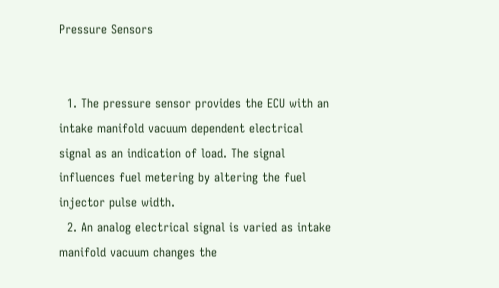Pressure Sensors


  1. The pressure sensor provides the ECU with an intake manifold vacuum dependent electrical signal as an indication of load. The signal influences fuel metering by altering the fuel injector pulse width.
  2. An analog electrical signal is varied as intake manifold vacuum changes the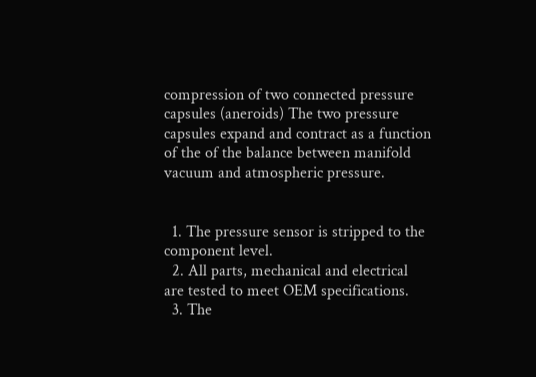compression of two connected pressure capsules (aneroids) The two pressure capsules expand and contract as a function of the of the balance between manifold vacuum and atmospheric pressure.


  1. The pressure sensor is stripped to the component level.
  2. All parts, mechanical and electrical are tested to meet OEM specifications.
  3. The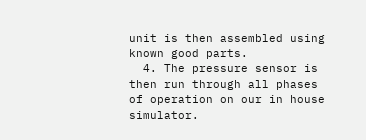unit is then assembled using known good parts.
  4. The pressure sensor is then run through all phases of operation on our in house simulator.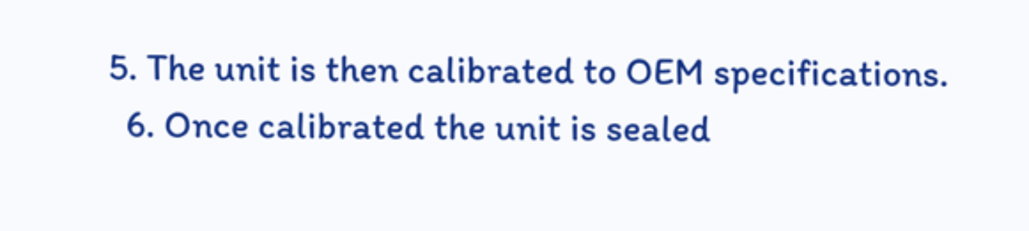5. The unit is then calibrated to OEM specifications.
  6. Once calibrated the unit is sealed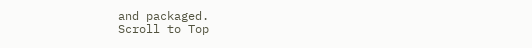and packaged.
Scroll to Top